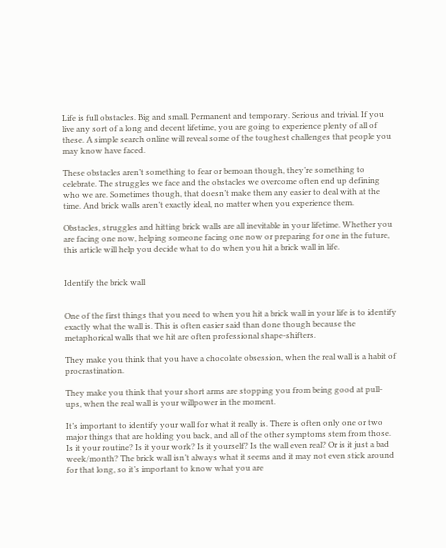Life is full obstacles. Big and small. Permanent and temporary. Serious and trivial. If you live any sort of a long and decent lifetime, you are going to experience plenty of all of these. A simple search online will reveal some of the toughest challenges that people you may know have faced.

These obstacles aren’t something to fear or bemoan though, they’re something to celebrate. The struggles we face and the obstacles we overcome often end up defining who we are. Sometimes though, that doesn’t make them any easier to deal with at the time. And brick walls aren’t exactly ideal, no matter when you experience them.

Obstacles, struggles and hitting brick walls are all inevitable in your lifetime. Whether you are facing one now, helping someone facing one now or preparing for one in the future, this article will help you decide what to do when you hit a brick wall in life.


Identify the brick wall


One of the first things that you need to when you hit a brick wall in your life is to identify exactly what the wall is. This is often easier said than done though because the metaphorical walls that we hit are often professional shape-shifters.

They make you think that you have a chocolate obsession, when the real wall is a habit of procrastination.

They make you think that your short arms are stopping you from being good at pull-ups, when the real wall is your willpower in the moment.

It’s important to identify your wall for what it really is. There is often only one or two major things that are holding you back, and all of the other symptoms stem from those. Is it your routine? Is it your work? Is it yourself? Is the wall even real? Or is it just a bad week/month? The brick wall isn’t always what it seems and it may not even stick around for that long, so it’s important to know what you are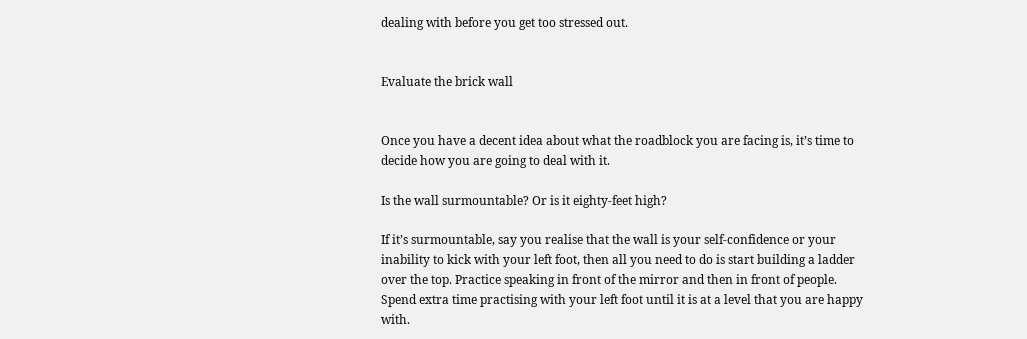dealing with before you get too stressed out.


Evaluate the brick wall


Once you have a decent idea about what the roadblock you are facing is, it’s time to decide how you are going to deal with it.

Is the wall surmountable? Or is it eighty-feet high?

If it’s surmountable, say you realise that the wall is your self-confidence or your inability to kick with your left foot, then all you need to do is start building a ladder over the top. Practice speaking in front of the mirror and then in front of people. Spend extra time practising with your left foot until it is at a level that you are happy with.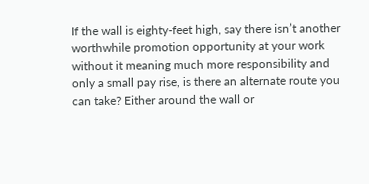If the wall is eighty-feet high, say there isn’t another worthwhile promotion opportunity at your work without it meaning much more responsibility and only a small pay rise, is there an alternate route you can take? Either around the wall or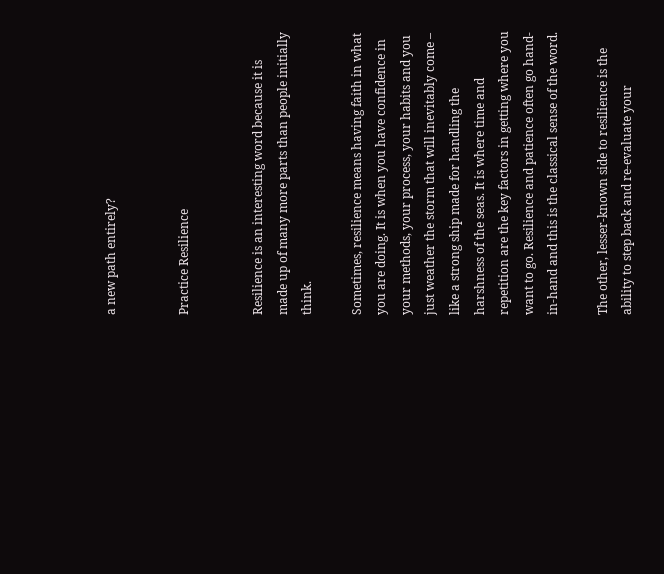a new path entirely?


Practice Resilience


Resilience is an interesting word because it is made up of many more parts than people initially think.

Sometimes, resilience means having faith in what you are doing. It is when you have confidence in your methods, your process, your habits and you just weather the storm that will inevitably come – like a strong ship made for handling the harshness of the seas. It is where time and repetition are the key factors in getting where you want to go. Resilience and patience often go hand-in-hand and this is the classical sense of the word.

The other, lesser-known side to resilience is the ability to step back and re-evaluate your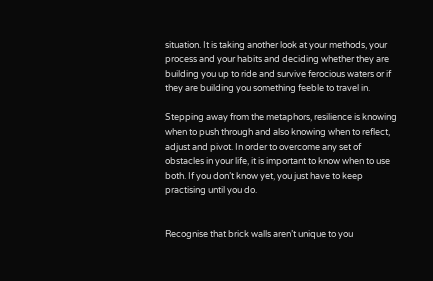situation. It is taking another look at your methods, your process and your habits and deciding whether they are building you up to ride and survive ferocious waters or if they are building you something feeble to travel in.

Stepping away from the metaphors, resilience is knowing when to push through and also knowing when to reflect, adjust and pivot. In order to overcome any set of obstacles in your life, it is important to know when to use both. If you don’t know yet, you just have to keep practising until you do.


Recognise that brick walls aren’t unique to you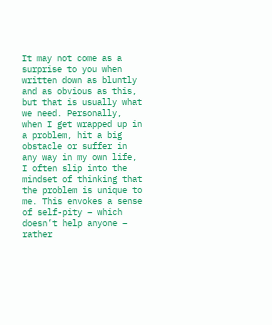It may not come as a surprise to you when written down as bluntly and as obvious as this, but that is usually what we need. Personally, when I get wrapped up in a problem, hit a big obstacle or suffer in any way in my own life, I often slip into the mindset of thinking that the problem is unique to me. This envokes a sense of self-pity – which doesn’t help anyone – rather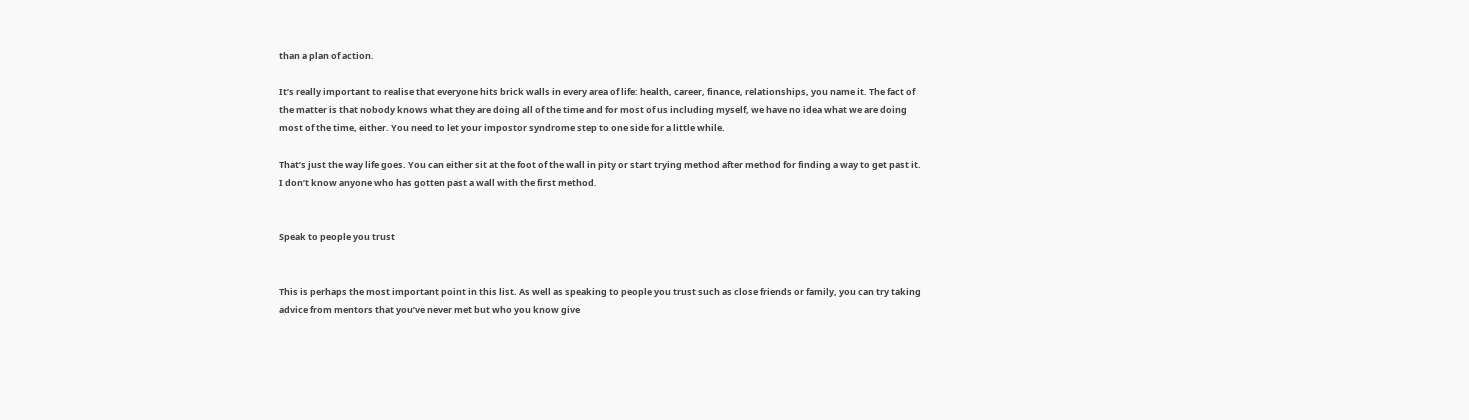than a plan of action.

It’s really important to realise that everyone hits brick walls in every area of life: health, career, finance, relationships, you name it. The fact of the matter is that nobody knows what they are doing all of the time and for most of us including myself, we have no idea what we are doing most of the time, either. You need to let your impostor syndrome step to one side for a little while.

That’s just the way life goes. You can either sit at the foot of the wall in pity or start trying method after method for finding a way to get past it. I don’t know anyone who has gotten past a wall with the first method.


Speak to people you trust


This is perhaps the most important point in this list. As well as speaking to people you trust such as close friends or family, you can try taking advice from mentors that you’ve never met but who you know give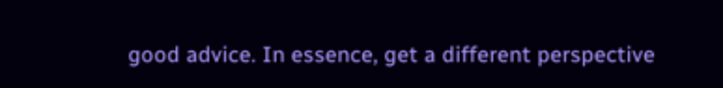good advice. In essence, get a different perspective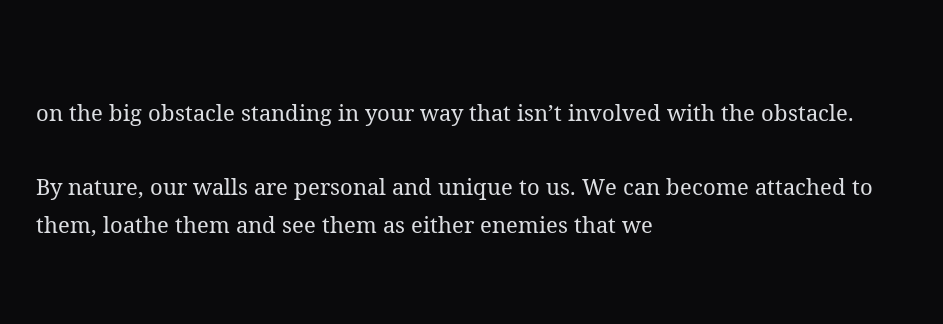on the big obstacle standing in your way that isn’t involved with the obstacle.

By nature, our walls are personal and unique to us. We can become attached to them, loathe them and see them as either enemies that we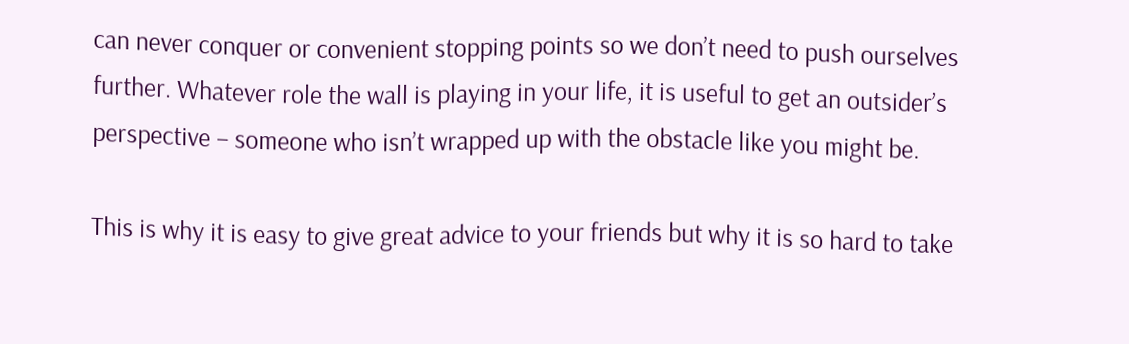can never conquer or convenient stopping points so we don’t need to push ourselves further. Whatever role the wall is playing in your life, it is useful to get an outsider’s perspective – someone who isn’t wrapped up with the obstacle like you might be.

This is why it is easy to give great advice to your friends but why it is so hard to take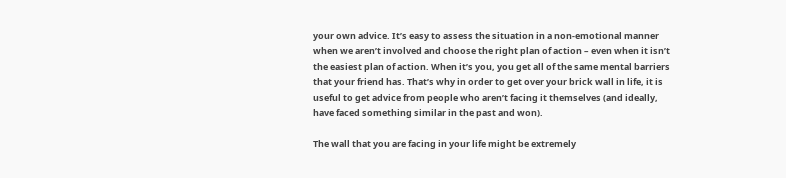your own advice. It’s easy to assess the situation in a non-emotional manner when we aren’t involved and choose the right plan of action – even when it isn’t the easiest plan of action. When it’s you, you get all of the same mental barriers that your friend has. That’s why in order to get over your brick wall in life, it is useful to get advice from people who aren’t facing it themselves (and ideally, have faced something similar in the past and won).

The wall that you are facing in your life might be extremely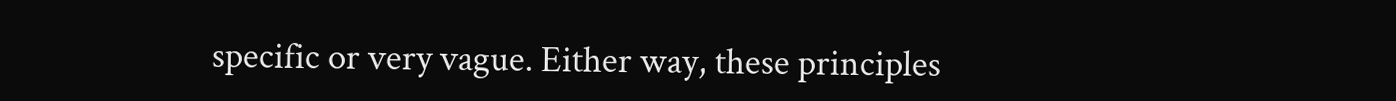specific or very vague. Either way, these principles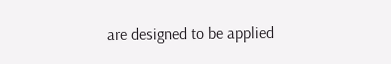are designed to be applied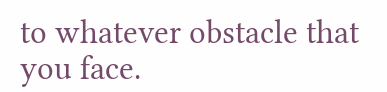to whatever obstacle that you face.